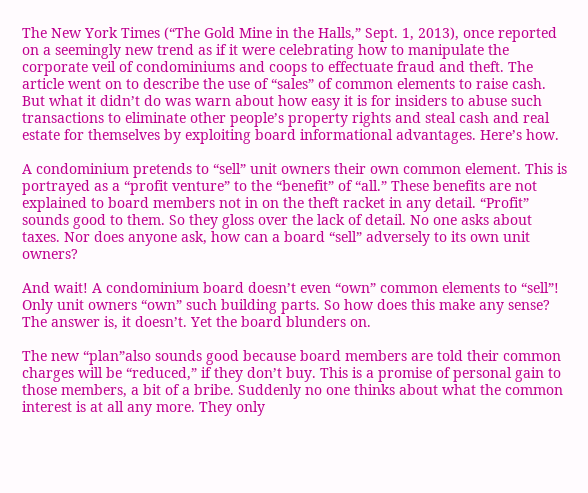The New York Times (“The Gold Mine in the Halls,” Sept. 1, 2013), once reported on a seemingly new trend as if it were celebrating how to manipulate the corporate veil of condominiums and coops to effectuate fraud and theft. The article went on to describe the use of “sales” of common elements to raise cash. But what it didn’t do was warn about how easy it is for insiders to abuse such transactions to eliminate other people’s property rights and steal cash and real estate for themselves by exploiting board informational advantages. Here’s how.

A condominium pretends to “sell” unit owners their own common element. This is portrayed as a “profit venture” to the “benefit” of “all.” These benefits are not explained to board members not in on the theft racket in any detail. “Profit” sounds good to them. So they gloss over the lack of detail. No one asks about taxes. Nor does anyone ask, how can a board “sell” adversely to its own unit owners?

And wait! A condominium board doesn’t even “own” common elements to “sell”!  Only unit owners “own” such building parts. So how does this make any sense? The answer is, it doesn’t. Yet the board blunders on.

The new “plan”also sounds good because board members are told their common charges will be “reduced,” if they don’t buy. This is a promise of personal gain to those members, a bit of a bribe. Suddenly no one thinks about what the common interest is at all any more. They only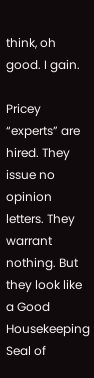think, oh good. I gain.

Pricey “experts” are hired. They issue no opinion letters. They warrant nothing. But they look like a Good Housekeeping Seal of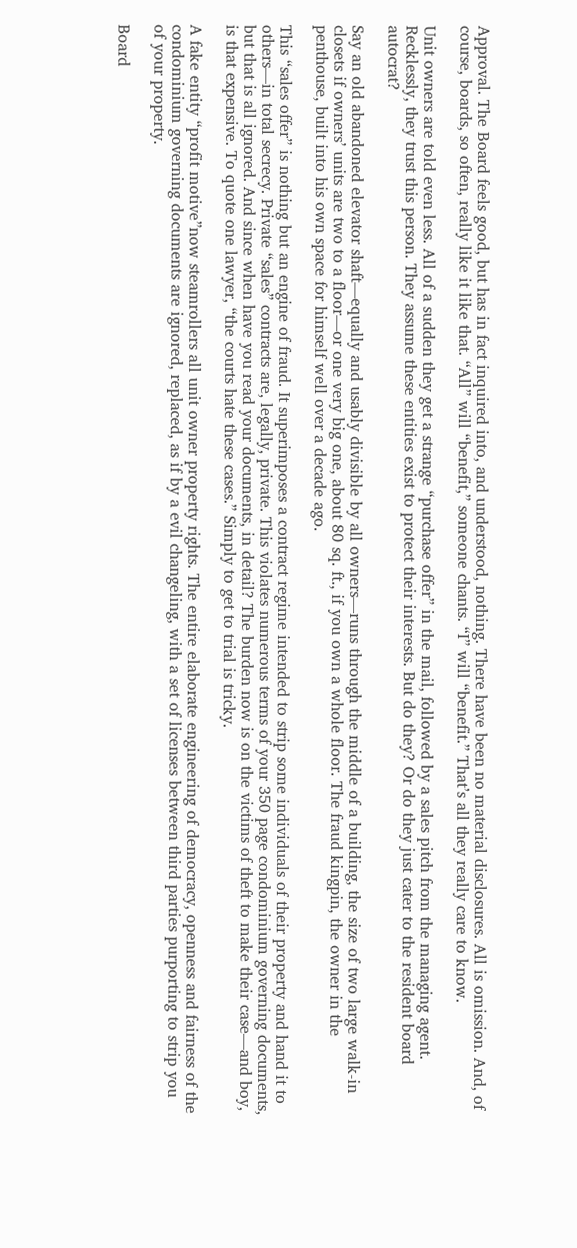Approval. The Board feels good, but has in fact inquired into, and understood, nothing. There have been no material disclosures. All is omission. And, of course, boards, so often, really like it like that. “All” will “benefit,” someone chants. “I” will “benefit.” That’s all they really care to know.

Unit owners are told even less. All of a sudden they get a strange “purchase offer” in the mail, followed by a sales pitch from the managing agent. Recklessly, they trust this person. They assume these entities exist to protect their interests. But do they? Or do they just cater to the resident board autocrat?

Say an old abandoned elevator shaft—equally and usably divisible by all owners—runs through the middle of a building, the size of two large walk-in closets if owners’ units are two to a floor—or one very big one, about 80 sq. ft., if you own a whole floor. The fraud kingpin, the owner in the penthouse, built into his own space for himself well over a decade ago.

This “sales offer” is nothing but an engine of fraud. It superimposes a contract regime intended to strip some individuals of their property and hand it to others—in total secrecy. Private “sales” contracts are, legally, private. This violates numerous terms of your 350 page condominium governing documents, but that is all ignored. And since when have you read your documents, in detail? The burden now is on the victims of theft to make their case—and boy, is that expensive. To quote one lawyer, “the courts hate these cases.” Simply to get to trial is tricky.

A fake entity “profit motive”now steamrollers all unit owner property rights. The entire elaborate engineering of democracy, openness and fairness of the condominium governing documents are ignored, replaced, as if by a evil changeling, with a set of licenses between third parties purporting to strip you of your property.

Board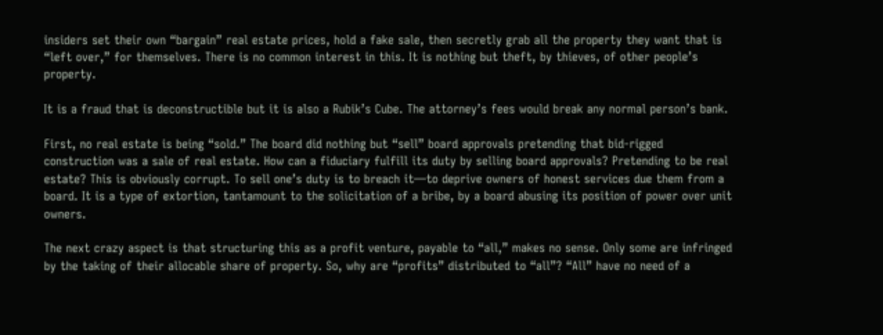insiders set their own “bargain” real estate prices, hold a fake sale, then secretly grab all the property they want that is “left over,” for themselves. There is no common interest in this. It is nothing but theft, by thieves, of other people’s property.

It is a fraud that is deconstructible but it is also a Rubik’s Cube. The attorney’s fees would break any normal person’s bank.

First, no real estate is being “sold.” The board did nothing but “sell” board approvals pretending that bid-rigged construction was a sale of real estate. How can a fiduciary fulfill its duty by selling board approvals? Pretending to be real estate? This is obviously corrupt. To sell one’s duty is to breach it—to deprive owners of honest services due them from a board. It is a type of extortion, tantamount to the solicitation of a bribe, by a board abusing its position of power over unit owners.

The next crazy aspect is that structuring this as a profit venture, payable to “all,” makes no sense. Only some are infringed by the taking of their allocable share of property. So, why are “profits” distributed to “all”? “All” have no need of a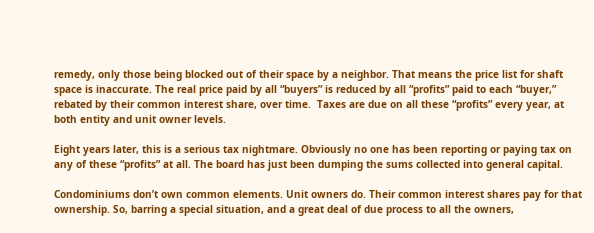remedy, only those being blocked out of their space by a neighbor. That means the price list for shaft space is inaccurate. The real price paid by all “buyers” is reduced by all “profits” paid to each “buyer,” rebated by their common interest share, over time.  Taxes are due on all these “profits” every year, at both entity and unit owner levels.

Eight years later, this is a serious tax nightmare. Obviously no one has been reporting or paying tax on any of these “profits” at all. The board has just been dumping the sums collected into general capital.

Condominiums don’t own common elements. Unit owners do. Their common interest shares pay for that ownership. So, barring a special situation, and a great deal of due process to all the owners,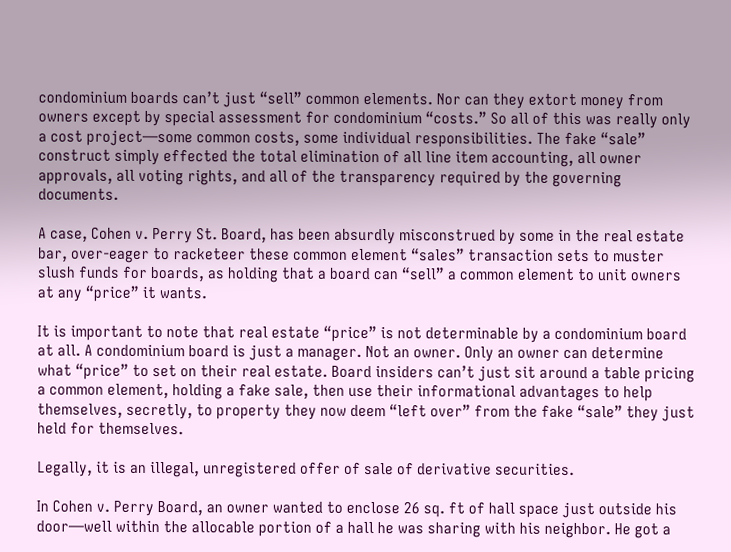condominium boards can’t just “sell” common elements. Nor can they extort money from owners except by special assessment for condominium “costs.” So all of this was really only a cost project—some common costs, some individual responsibilities. The fake “sale” construct simply effected the total elimination of all line item accounting, all owner approvals, all voting rights, and all of the transparency required by the governing documents.

A case, Cohen v. Perry St. Board, has been absurdly misconstrued by some in the real estate bar, over-eager to racketeer these common element “sales” transaction sets to muster slush funds for boards, as holding that a board can “sell” a common element to unit owners at any “price” it wants.

It is important to note that real estate “price” is not determinable by a condominium board at all. A condominium board is just a manager. Not an owner. Only an owner can determine what “price” to set on their real estate. Board insiders can’t just sit around a table pricing a common element, holding a fake sale, then use their informational advantages to help themselves, secretly, to property they now deem “left over” from the fake “sale” they just held for themselves.

Legally, it is an illegal, unregistered offer of sale of derivative securities.

In Cohen v. Perry Board, an owner wanted to enclose 26 sq. ft of hall space just outside his door—well within the allocable portion of a hall he was sharing with his neighbor. He got a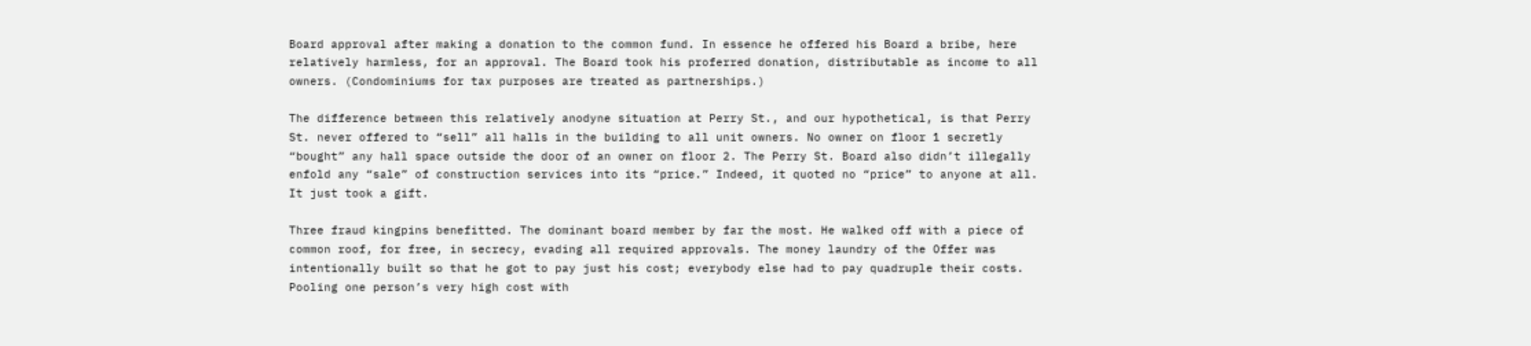Board approval after making a donation to the common fund. In essence he offered his Board a bribe, here relatively harmless, for an approval. The Board took his proferred donation, distributable as income to all owners. (Condominiums for tax purposes are treated as partnerships.)

The difference between this relatively anodyne situation at Perry St., and our hypothetical, is that Perry St. never offered to “sell” all halls in the building to all unit owners. No owner on floor 1 secretly “bought” any hall space outside the door of an owner on floor 2. The Perry St. Board also didn’t illegally enfold any “sale” of construction services into its “price.” Indeed, it quoted no “price” to anyone at all. It just took a gift.

Three fraud kingpins benefitted. The dominant board member by far the most. He walked off with a piece of common roof, for free, in secrecy, evading all required approvals. The money laundry of the Offer was intentionally built so that he got to pay just his cost; everybody else had to pay quadruple their costs. Pooling one person’s very high cost with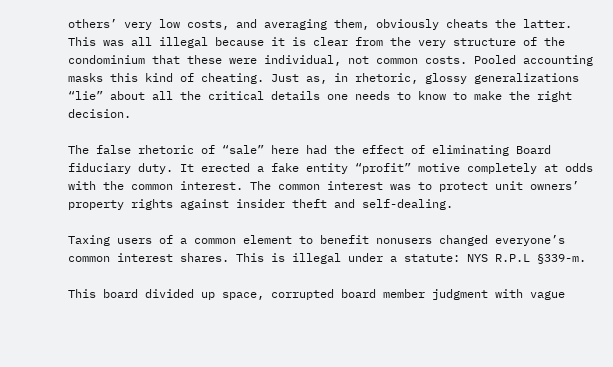others’ very low costs, and averaging them, obviously cheats the latter. This was all illegal because it is clear from the very structure of the condominium that these were individual, not common costs. Pooled accounting masks this kind of cheating. Just as, in rhetoric, glossy generalizations “lie” about all the critical details one needs to know to make the right decision.

The false rhetoric of “sale” here had the effect of eliminating Board fiduciary duty. It erected a fake entity “profit” motive completely at odds with the common interest. The common interest was to protect unit owners’ property rights against insider theft and self-dealing.

Taxing users of a common element to benefit nonusers changed everyone’s common interest shares. This is illegal under a statute: NYS R.P.L §339-m.

This board divided up space, corrupted board member judgment with vague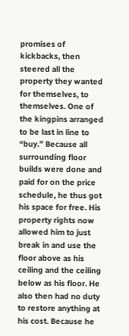promises of kickbacks, then steered all the property they wanted for themselves, to themselves. One of the kingpins arranged to be last in line to “buy.” Because all surrounding floor builds were done and paid for on the price schedule, he thus got his space for free. His property rights now allowed him to just break in and use the floor above as his ceiling and the ceiling below as his floor. He also then had no duty to restore anything at his cost. Because he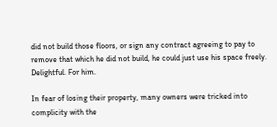did not build those floors, or sign any contract agreeing to pay to remove that which he did not build, he could just use his space freely. Delightful. For him.

In fear of losing their property, many owners were tricked into complicity with the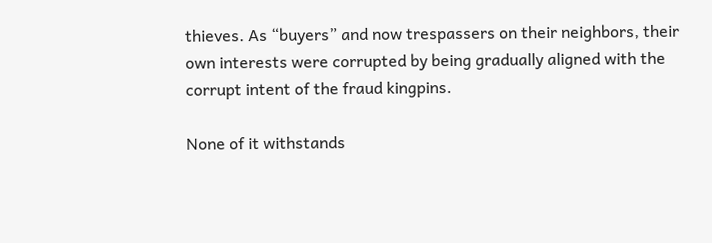thieves. As “buyers” and now trespassers on their neighbors, their own interests were corrupted by being gradually aligned with the corrupt intent of the fraud kingpins.

None of it withstands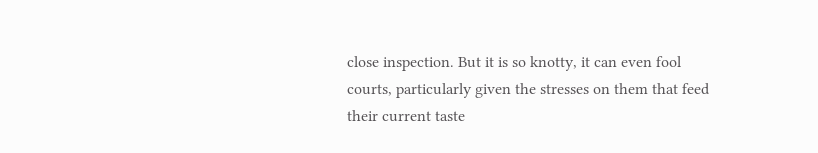close inspection. But it is so knotty, it can even fool courts, particularly given the stresses on them that feed their current taste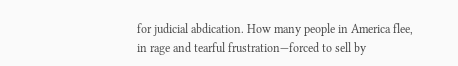for judicial abdication. How many people in America flee, in rage and tearful frustration—forced to sell by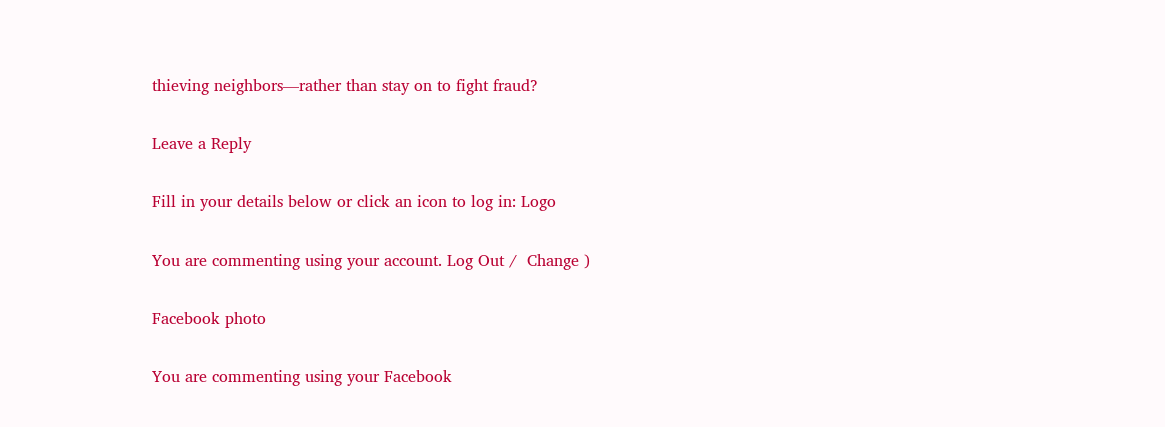thieving neighbors—rather than stay on to fight fraud?

Leave a Reply

Fill in your details below or click an icon to log in: Logo

You are commenting using your account. Log Out /  Change )

Facebook photo

You are commenting using your Facebook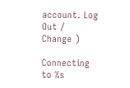account. Log Out /  Change )

Connecting to %s